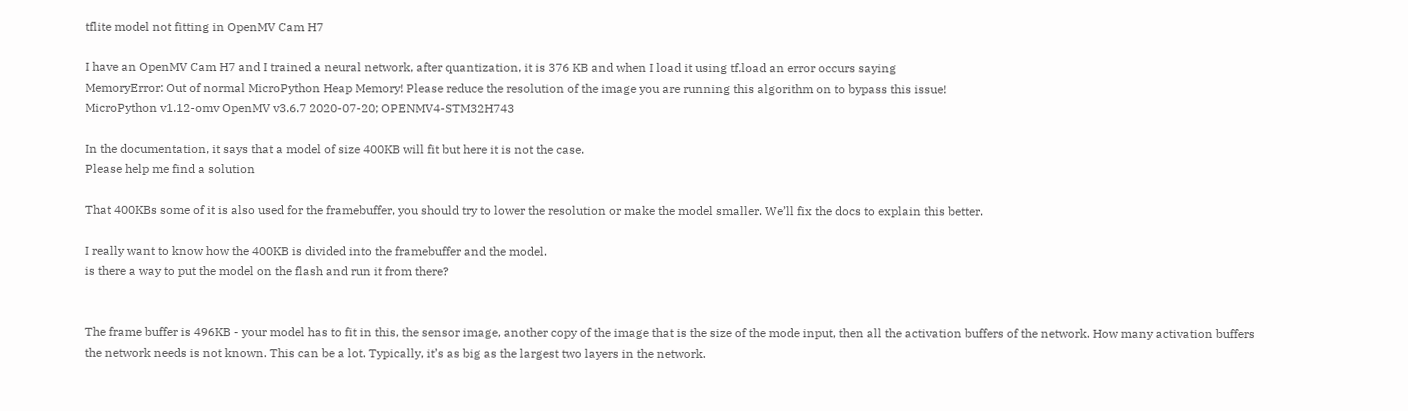tflite model not fitting in OpenMV Cam H7

I have an OpenMV Cam H7 and I trained a neural network, after quantization, it is 376 KB and when I load it using tf.load an error occurs saying
MemoryError: Out of normal MicroPython Heap Memory! Please reduce the resolution of the image you are running this algorithm on to bypass this issue!
MicroPython v1.12-omv OpenMV v3.6.7 2020-07-20; OPENMV4-STM32H743

In the documentation, it says that a model of size 400KB will fit but here it is not the case.
Please help me find a solution

That 400KBs some of it is also used for the framebuffer, you should try to lower the resolution or make the model smaller. We’ll fix the docs to explain this better.

I really want to know how the 400KB is divided into the framebuffer and the model.
is there a way to put the model on the flash and run it from there?


The frame buffer is 496KB - your model has to fit in this, the sensor image, another copy of the image that is the size of the mode input, then all the activation buffers of the network. How many activation buffers the network needs is not known. This can be a lot. Typically, it’s as big as the largest two layers in the network.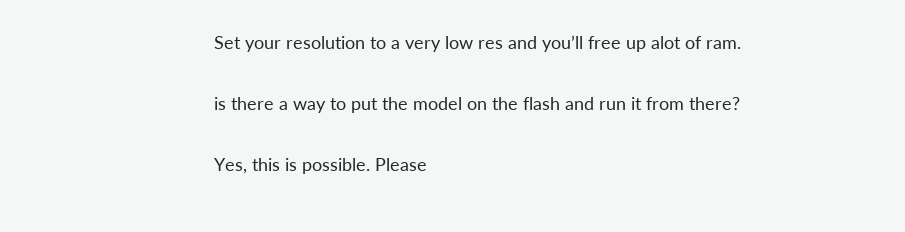Set your resolution to a very low res and you’ll free up alot of ram.

is there a way to put the model on the flash and run it from there?

Yes, this is possible. Please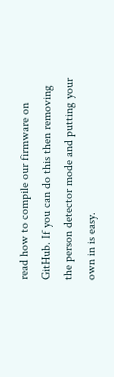read how to compile our firmware on GitHub. If you can do this then removing the person detector mode and putting your own in is easy.